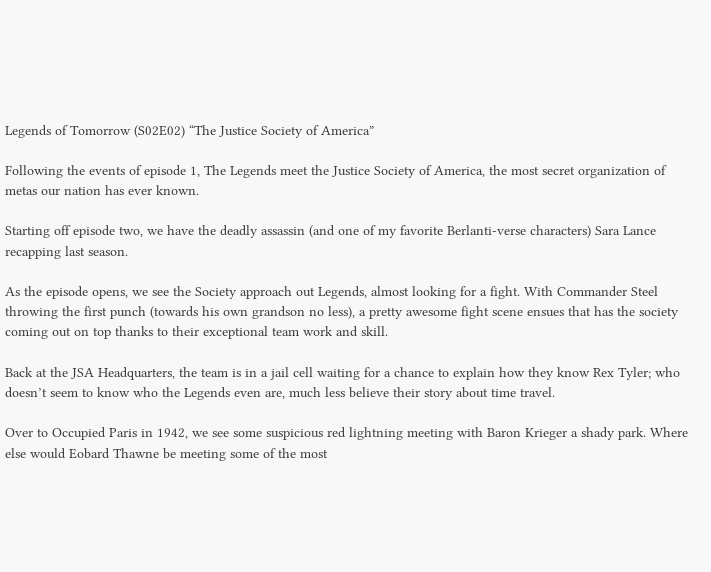Legends of Tomorrow (S02E02) “The Justice Society of America”

Following the events of episode 1, The Legends meet the Justice Society of America, the most secret organization of metas our nation has ever known.

Starting off episode two, we have the deadly assassin (and one of my favorite Berlanti-verse characters) Sara Lance recapping last season.

As the episode opens, we see the Society approach out Legends, almost looking for a fight. With Commander Steel throwing the first punch (towards his own grandson no less), a pretty awesome fight scene ensues that has the society coming out on top thanks to their exceptional team work and skill.

Back at the JSA Headquarters, the team is in a jail cell waiting for a chance to explain how they know Rex Tyler; who doesn’t seem to know who the Legends even are, much less believe their story about time travel.

Over to Occupied Paris in 1942, we see some suspicious red lightning meeting with Baron Krieger a shady park. Where else would Eobard Thawne be meeting some of the most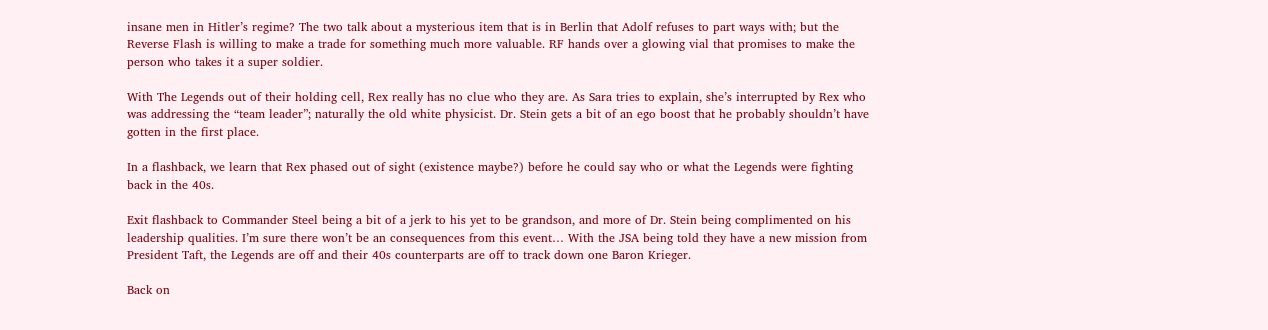insane men in Hitler’s regime? The two talk about a mysterious item that is in Berlin that Adolf refuses to part ways with; but the Reverse Flash is willing to make a trade for something much more valuable. RF hands over a glowing vial that promises to make the person who takes it a super soldier.

With The Legends out of their holding cell, Rex really has no clue who they are. As Sara tries to explain, she’s interrupted by Rex who was addressing the “team leader”; naturally the old white physicist. Dr. Stein gets a bit of an ego boost that he probably shouldn’t have gotten in the first place.

In a flashback, we learn that Rex phased out of sight (existence maybe?) before he could say who or what the Legends were fighting back in the 40s.

Exit flashback to Commander Steel being a bit of a jerk to his yet to be grandson, and more of Dr. Stein being complimented on his leadership qualities. I’m sure there won’t be an consequences from this event… With the JSA being told they have a new mission from President Taft, the Legends are off and their 40s counterparts are off to track down one Baron Krieger.

Back on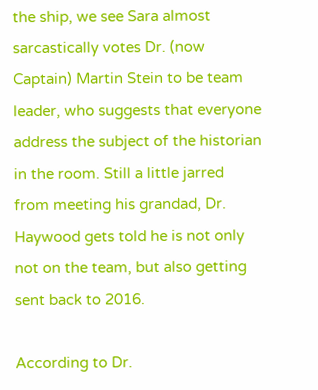the ship, we see Sara almost sarcastically votes Dr. (now Captain) Martin Stein to be team leader, who suggests that everyone address the subject of the historian in the room. Still a little jarred from meeting his grandad, Dr. Haywood gets told he is not only not on the team, but also getting sent back to 2016.

According to Dr.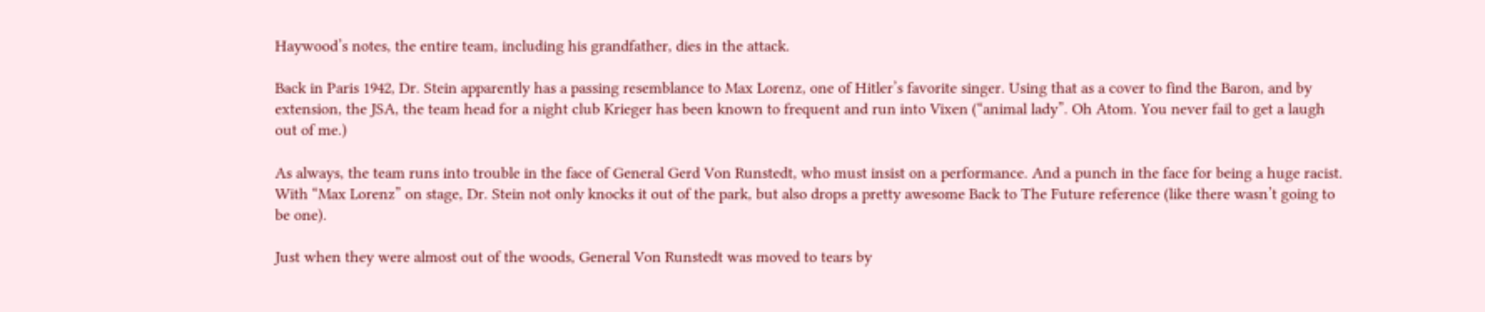Haywood’s notes, the entire team, including his grandfather, dies in the attack.

Back in Paris 1942, Dr. Stein apparently has a passing resemblance to Max Lorenz, one of Hitler’s favorite singer. Using that as a cover to find the Baron, and by extension, the JSA, the team head for a night club Krieger has been known to frequent and run into Vixen (“animal lady”. Oh Atom. You never fail to get a laugh out of me.)

As always, the team runs into trouble in the face of General Gerd Von Runstedt, who must insist on a performance. And a punch in the face for being a huge racist. With “Max Lorenz” on stage, Dr. Stein not only knocks it out of the park, but also drops a pretty awesome Back to The Future reference (like there wasn’t going to be one).

Just when they were almost out of the woods, General Von Runstedt was moved to tears by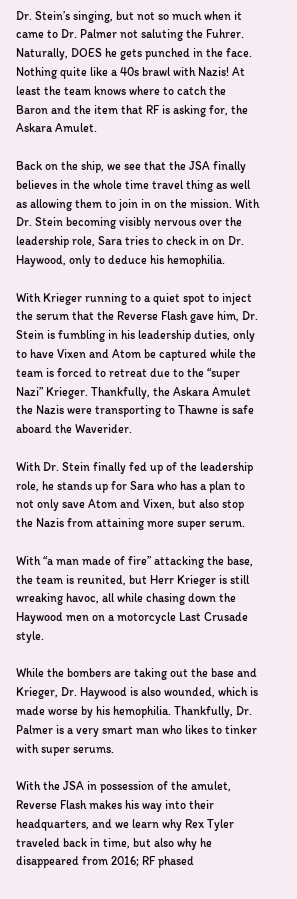Dr. Stein’s singing, but not so much when it came to Dr. Palmer not saluting the Fuhrer. Naturally, DOES he gets punched in the face. Nothing quite like a 40s brawl with Nazis! At least the team knows where to catch the Baron and the item that RF is asking for, the Askara Amulet.

Back on the ship, we see that the JSA finally believes in the whole time travel thing as well as allowing them to join in on the mission. With Dr. Stein becoming visibly nervous over the leadership role, Sara tries to check in on Dr. Haywood, only to deduce his hemophilia.

With Krieger running to a quiet spot to inject the serum that the Reverse Flash gave him, Dr. Stein is fumbling in his leadership duties, only to have Vixen and Atom be captured while the team is forced to retreat due to the “super Nazi” Krieger. Thankfully, the Askara Amulet the Nazis were transporting to Thawne is safe aboard the Waverider.

With Dr. Stein finally fed up of the leadership role, he stands up for Sara who has a plan to not only save Atom and Vixen, but also stop the Nazis from attaining more super serum.

With “a man made of fire” attacking the base, the team is reunited, but Herr Krieger is still wreaking havoc, all while chasing down the Haywood men on a motorcycle Last Crusade style.

While the bombers are taking out the base and Krieger, Dr. Haywood is also wounded, which is made worse by his hemophilia. Thankfully, Dr. Palmer is a very smart man who likes to tinker with super serums.

With the JSA in possession of the amulet, Reverse Flash makes his way into their headquarters, and we learn why Rex Tyler traveled back in time, but also why he disappeared from 2016; RF phased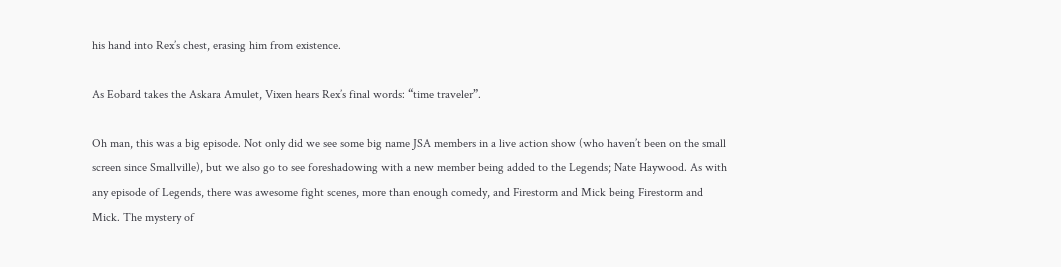his hand into Rex’s chest, erasing him from existence.

As Eobard takes the Askara Amulet, Vixen hears Rex’s final words: “time traveler”.

Oh man, this was a big episode. Not only did we see some big name JSA members in a live action show (who haven’t been on the small screen since Smallville), but we also go to see foreshadowing with a new member being added to the Legends; Nate Haywood. As with any episode of Legends, there was awesome fight scenes, more than enough comedy, and Firestorm and Mick being Firestorm and Mick. The mystery of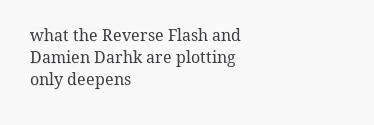what the Reverse Flash and Damien Darhk are plotting only deepens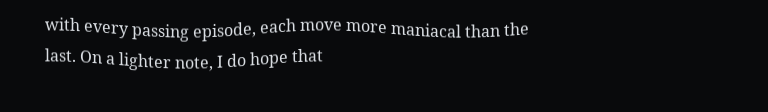with every passing episode, each move more maniacal than the last. On a lighter note, I do hope that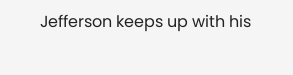Jefferson keeps up with his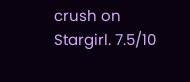crush on Stargirl. 7.5/10